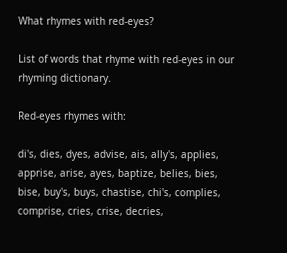What rhymes with red-eyes?

List of words that rhyme with red-eyes in our rhyming dictionary.

Red-eyes rhymes with:

di's, dies, dyes, advise, ais, ally's, applies, apprise, arise, ayes, baptize, belies, bies, bise, buy's, buys, chastise, chi's, complies, comprise, cries, crise, decries,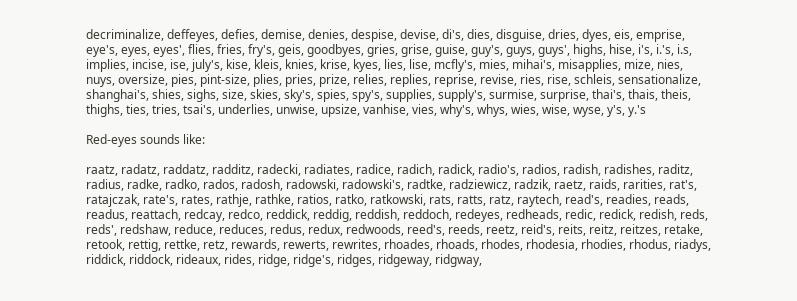decriminalize, deffeyes, defies, demise, denies, despise, devise, di's, dies, disguise, dries, dyes, eis, emprise, eye's, eyes, eyes', flies, fries, fry's, geis, goodbyes, gries, grise, guise, guy's, guys, guys', highs, hise, i's, i.'s, i.s, implies, incise, ise, july's, kise, kleis, knies, krise, kyes, lies, lise, mcfly's, mies, mihai's, misapplies, mize, nies, nuys, oversize, pies, pint-size, plies, pries, prize, relies, replies, reprise, revise, ries, rise, schleis, sensationalize, shanghai's, shies, sighs, size, skies, sky's, spies, spy's, supplies, supply's, surmise, surprise, thai's, thais, theis, thighs, ties, tries, tsai's, underlies, unwise, upsize, vanhise, vies, why's, whys, wies, wise, wyse, y's, y.'s

Red-eyes sounds like:

raatz, radatz, raddatz, radditz, radecki, radiates, radice, radich, radick, radio's, radios, radish, radishes, raditz, radius, radke, radko, rados, radosh, radowski, radowski's, radtke, radziewicz, radzik, raetz, raids, rarities, rat's, ratajczak, rate's, rates, rathje, rathke, ratios, ratko, ratkowski, rats, ratts, ratz, raytech, read's, readies, reads, readus, reattach, redcay, redco, reddick, reddig, reddish, reddoch, redeyes, redheads, redic, redick, redish, reds, reds', redshaw, reduce, reduces, redus, redux, redwoods, reed's, reeds, reetz, reid's, reits, reitz, reitzes, retake, retook, rettig, rettke, retz, rewards, rewerts, rewrites, rhoades, rhoads, rhodes, rhodesia, rhodies, rhodus, riadys, riddick, riddock, rideaux, rides, ridge, ridge's, ridges, ridgeway, ridgway,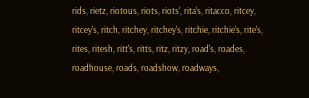rids, rietz, riotous, riots, riots', rita's, ritacco, ritcey, ritcey's, ritch, ritchey, ritchey's, ritchie, ritchie's, rite's, rites, ritesh, ritt's, ritts, ritz, ritzy, road's, roades, roadhouse, roads, roadshow, roadways,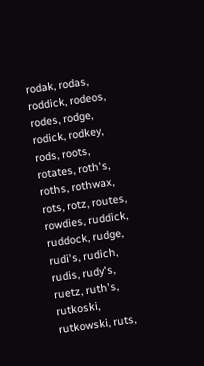rodak, rodas, roddick, rodeos, rodes, rodge, rodick, rodkey, rods, roots, rotates, roth's, roths, rothwax, rots, rotz, routes, rowdies, ruddick, ruddock, rudge, rudi's, rudich, rudis, rudy's, ruetz, ruth's, rutkoski, rutkowski, ruts,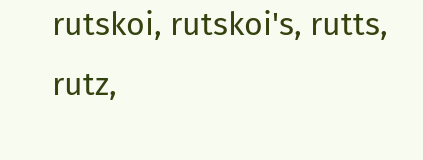rutskoi, rutskoi's, rutts, rutz,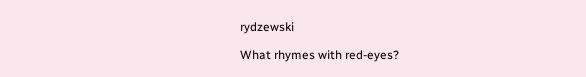rydzewski

What rhymes with red-eyes?